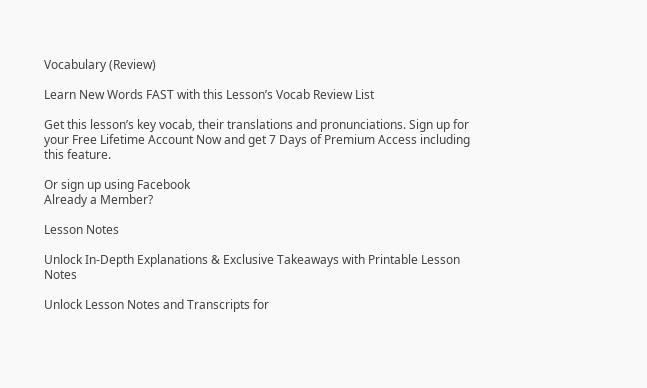Vocabulary (Review)

Learn New Words FAST with this Lesson’s Vocab Review List

Get this lesson’s key vocab, their translations and pronunciations. Sign up for your Free Lifetime Account Now and get 7 Days of Premium Access including this feature.

Or sign up using Facebook
Already a Member?

Lesson Notes

Unlock In-Depth Explanations & Exclusive Takeaways with Printable Lesson Notes

Unlock Lesson Notes and Transcripts for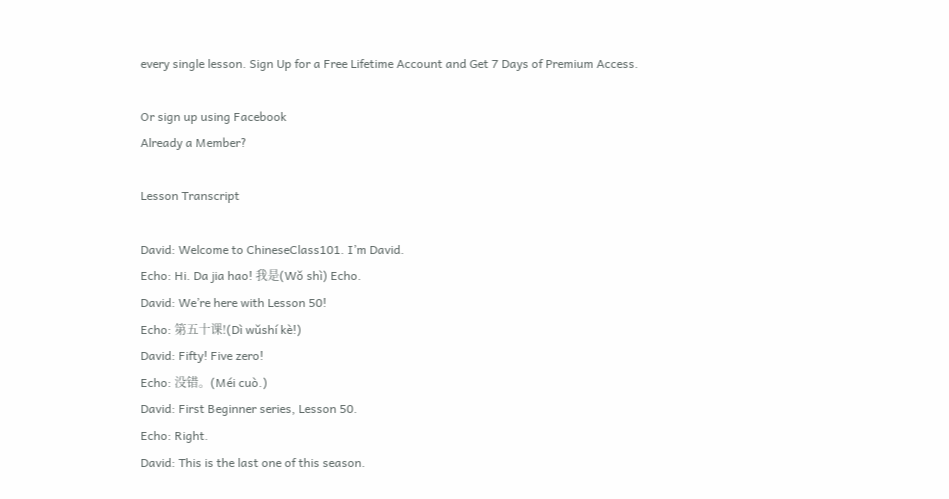every single lesson. Sign Up for a Free Lifetime Account and Get 7 Days of Premium Access.

Or sign up using Facebook
Already a Member?

Lesson Transcript

David: Welcome to ChineseClass101. I’m David.
Echo: Hi. Da jia hao! 我是(Wǒ shì) Echo.
David: We’re here with Lesson 50!
Echo: 第五十课!(Dì wǔshí kè!)
David: Fifty! Five zero!
Echo: 没错。(Méi cuò.)
David: First Beginner series, Lesson 50.
Echo: Right.
David: This is the last one of this season.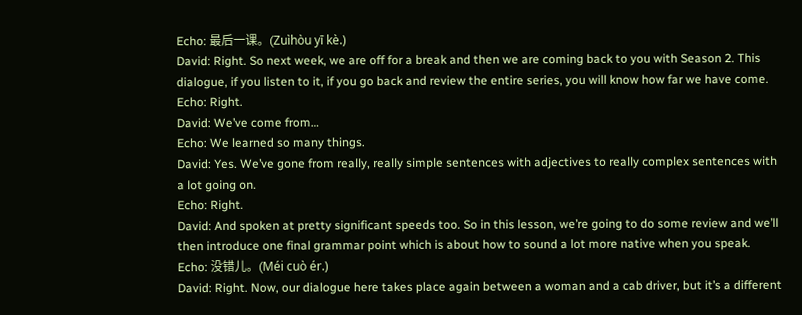Echo: 最后一课。(Zuìhòu yī kè.)
David: Right. So next week, we are off for a break and then we are coming back to you with Season 2. This dialogue, if you listen to it, if you go back and review the entire series, you will know how far we have come.
Echo: Right.
David: We’ve come from…
Echo: We learned so many things.
David: Yes. We’ve gone from really, really simple sentences with adjectives to really complex sentences with a lot going on.
Echo: Right.
David: And spoken at pretty significant speeds too. So in this lesson, we’re going to do some review and we’ll then introduce one final grammar point which is about how to sound a lot more native when you speak.
Echo: 没错儿。(Méi cuò ér.)
David: Right. Now, our dialogue here takes place again between a woman and a cab driver, but it’s a different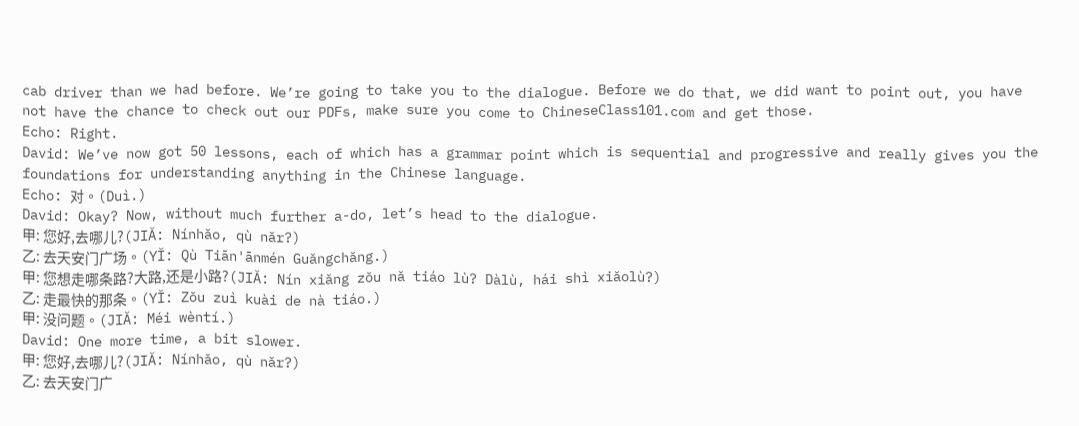cab driver than we had before. We’re going to take you to the dialogue. Before we do that, we did want to point out, you have not have the chance to check out our PDFs, make sure you come to ChineseClass101.com and get those.
Echo: Right.
David: We’ve now got 50 lessons, each of which has a grammar point which is sequential and progressive and really gives you the foundations for understanding anything in the Chinese language.
Echo: 对。(Duì.)
David: Okay? Now, without much further a-do, let’s head to the dialogue.
甲: 您好,去哪儿?(JIǍ: Nínhǎo, qù nǎr?)
乙: 去天安门广场。(YǏ: Qù Tiān'ānmén Guǎngchǎng.)
甲: 您想走哪条路?大路,还是小路?(JIǍ: Nín xiǎng zǒu nǎ tiáo lù? Dàlù, hái shì xiǎolù?)
乙: 走最快的那条。(YǏ: Zǒu zuì kuài de nà tiáo.)
甲: 没问题。(JIǍ: Méi wèntí.)
David: One more time, a bit slower.
甲: 您好,去哪儿?(JIǍ: Nínhǎo, qù nǎr?)
乙: 去天安门广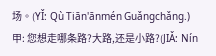场。(YǏ: Qù Tiān'ānmén Guǎngchǎng.)
甲: 您想走哪条路?大路,还是小路?(JIǍ: Nín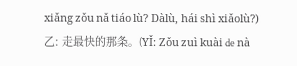xiǎng zǒu nǎ tiáo lù? Dàlù, hái shì xiǎolù?)
乙: 走最快的那条。(YǏ: Zǒu zuì kuài de nà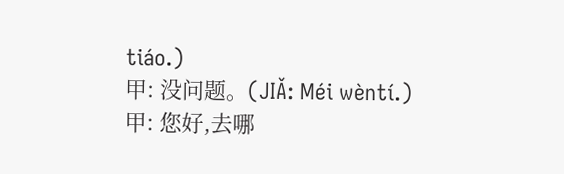tiáo.)
甲: 没问题。(JIǍ: Méi wèntí.)
甲: 您好,去哪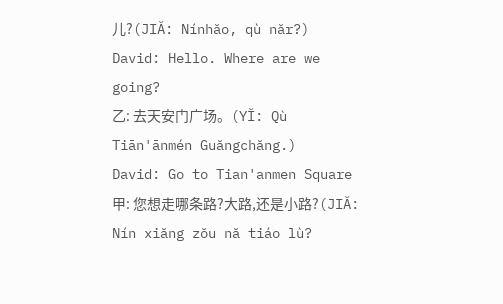儿?(JIǍ: Nínhǎo, qù nǎr?)
David: Hello. Where are we going?
乙: 去天安门广场。(YǏ: Qù Tiān'ānmén Guǎngchǎng.)
David: Go to Tian'anmen Square
甲: 您想走哪条路?大路,还是小路?(JIǍ: Nín xiǎng zǒu nǎ tiáo lù?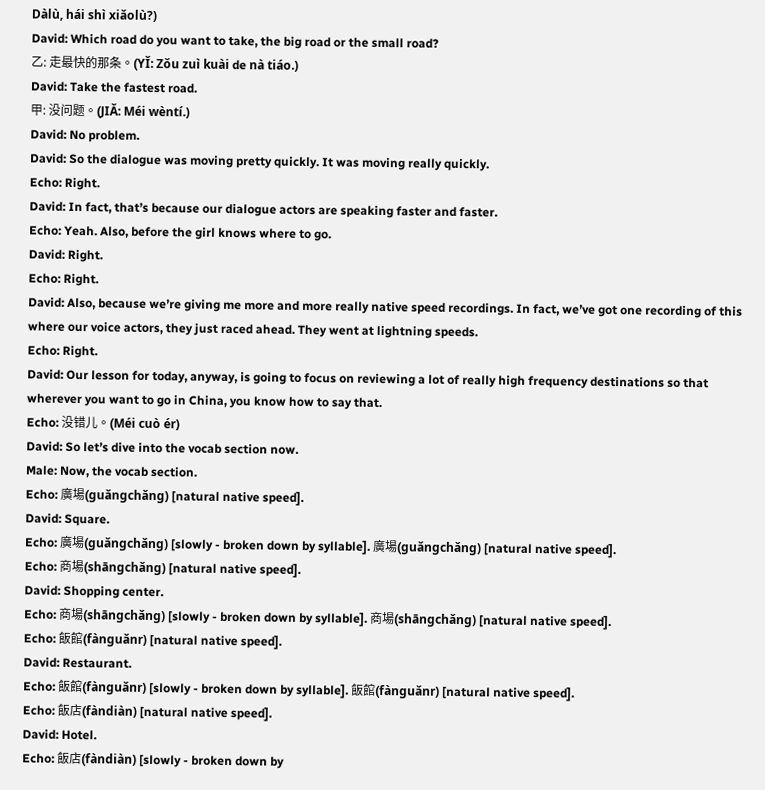Dàlù, hái shì xiǎolù?)
David: Which road do you want to take, the big road or the small road?
乙: 走最快的那条。(YǏ: Zǒu zuì kuài de nà tiáo.)
David: Take the fastest road.
甲: 没问题。(JIǍ: Méi wèntí.)
David: No problem.
David: So the dialogue was moving pretty quickly. It was moving really quickly.
Echo: Right.
David: In fact, that’s because our dialogue actors are speaking faster and faster.
Echo: Yeah. Also, before the girl knows where to go.
David: Right.
Echo: Right.
David: Also, because we’re giving me more and more really native speed recordings. In fact, we’ve got one recording of this where our voice actors, they just raced ahead. They went at lightning speeds.
Echo: Right.
David: Our lesson for today, anyway, is going to focus on reviewing a lot of really high frequency destinations so that wherever you want to go in China, you know how to say that.
Echo: 没错儿。(Méi cuò ér)
David: So let’s dive into the vocab section now.
Male: Now, the vocab section.
Echo: 廣場(guǎngchǎng) [natural native speed].
David: Square.
Echo: 廣場(guǎngchǎng) [slowly - broken down by syllable]. 廣場(guǎngchǎng) [natural native speed].
Echo: 商場(shāngchǎng) [natural native speed].
David: Shopping center.
Echo: 商場(shāngchǎng) [slowly - broken down by syllable]. 商場(shāngchǎng) [natural native speed].
Echo: 飯館(fànguǎnr) [natural native speed].
David: Restaurant.
Echo: 飯館(fànguǎnr) [slowly - broken down by syllable]. 飯館(fànguǎnr) [natural native speed].
Echo: 飯店(fàndiàn) [natural native speed].
David: Hotel.
Echo: 飯店(fàndiàn) [slowly - broken down by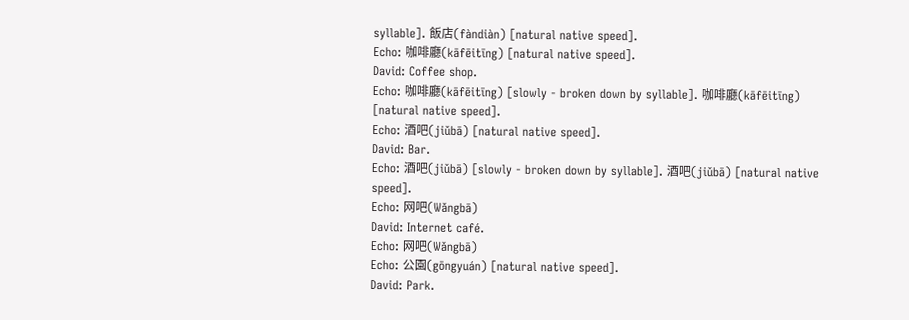syllable]. 飯店(fàndiàn) [natural native speed].
Echo: 咖啡廳(kāfēitīng) [natural native speed].
David: Coffee shop.
Echo: 咖啡廳(kāfēitīng) [slowly - broken down by syllable]. 咖啡廳(kāfēitīng) [natural native speed].
Echo: 酒吧(jiǔbā) [natural native speed].
David: Bar.
Echo: 酒吧(jiǔbā) [slowly - broken down by syllable]. 酒吧(jiǔbā) [natural native speed].
Echo: 网吧(Wǎngbā)
David: Internet café.
Echo: 网吧(Wǎngbā)
Echo: 公園(gōngyuán) [natural native speed].
David: Park.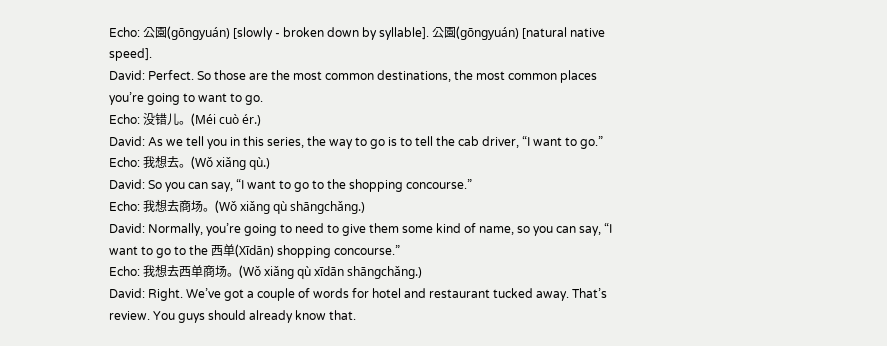Echo: 公園(gōngyuán) [slowly - broken down by syllable]. 公園(gōngyuán) [natural native speed].
David: Perfect. So those are the most common destinations, the most common places you’re going to want to go.
Echo: 没错儿。(Méi cuò ér.)
David: As we tell you in this series, the way to go is to tell the cab driver, “I want to go.”
Echo: 我想去。(Wǒ xiǎng qù.)
David: So you can say, “I want to go to the shopping concourse.”
Echo: 我想去商场。(Wǒ xiǎng qù shāngchǎng.)
David: Normally, you’re going to need to give them some kind of name, so you can say, “I want to go to the 西单(Xīdān) shopping concourse.”
Echo: 我想去西单商场。(Wǒ xiǎng qù xīdān shāngchǎng.)
David: Right. We’ve got a couple of words for hotel and restaurant tucked away. That’s review. You guys should already know that.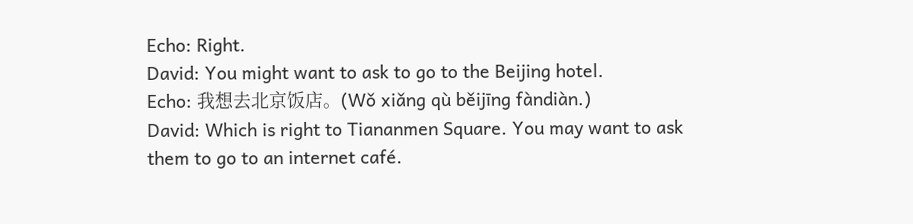Echo: Right.
David: You might want to ask to go to the Beijing hotel.
Echo: 我想去北京饭店。(Wǒ xiǎng qù běijīng fàndiàn.)
David: Which is right to Tiananmen Square. You may want to ask them to go to an internet café.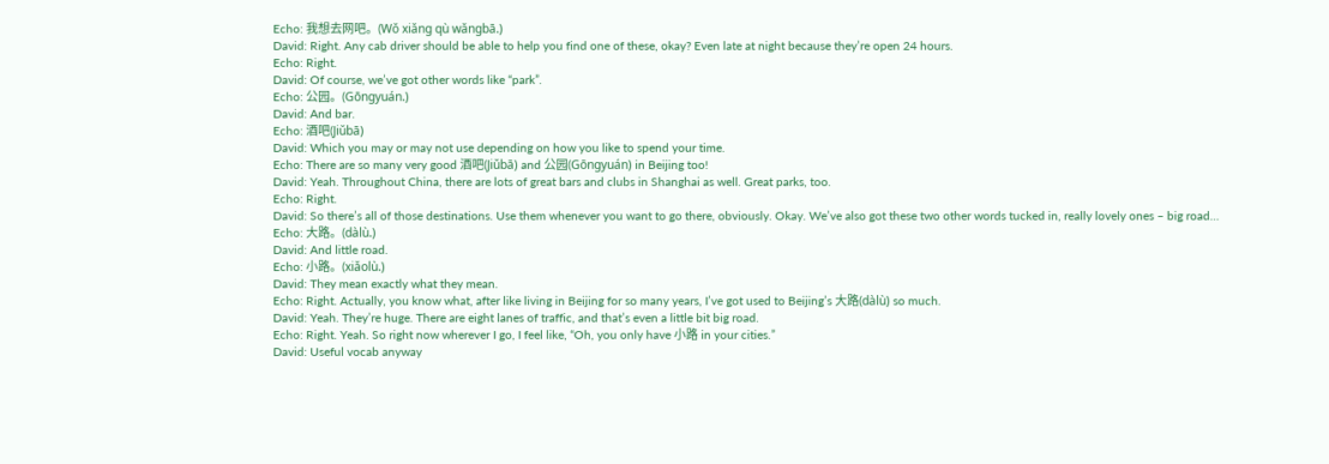Echo: 我想去网吧。(Wǒ xiǎng qù wǎngbā.)
David: Right. Any cab driver should be able to help you find one of these, okay? Even late at night because they’re open 24 hours.
Echo: Right.
David: Of course, we’ve got other words like “park”.
Echo: 公园。(Gōngyuán.)
David: And bar.
Echo: 酒吧(Jiǔbā)
David: Which you may or may not use depending on how you like to spend your time.
Echo: There are so many very good 酒吧(Jiǔbā) and 公园(Gōngyuán) in Beijing too!
David: Yeah. Throughout China, there are lots of great bars and clubs in Shanghai as well. Great parks, too.
Echo: Right.
David: So there’s all of those destinations. Use them whenever you want to go there, obviously. Okay. We’ve also got these two other words tucked in, really lovely ones – big road…
Echo: 大路。(dàlù.)
David: And little road.
Echo: 小路。(xiǎolù.)
David: They mean exactly what they mean.
Echo: Right. Actually, you know what, after like living in Beijing for so many years, I’ve got used to Beijing’s 大路(dàlù) so much.
David: Yeah. They’re huge. There are eight lanes of traffic, and that’s even a little bit big road.
Echo: Right. Yeah. So right now wherever I go, I feel like, “Oh, you only have 小路 in your cities.”
David: Useful vocab anyway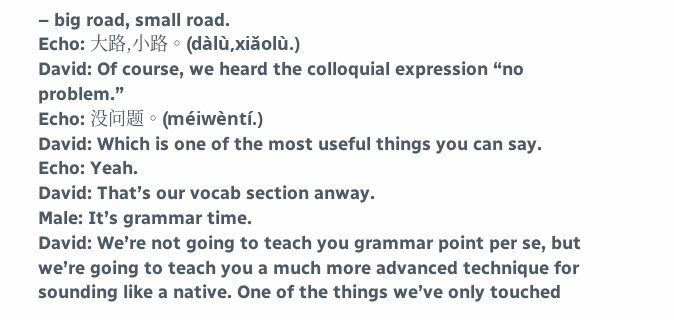– big road, small road.
Echo: 大路,小路。(dàlù,xiǎolù.)
David: Of course, we heard the colloquial expression “no problem.”
Echo: 没问题。(méiwèntí.)
David: Which is one of the most useful things you can say.
Echo: Yeah.
David: That’s our vocab section anway.
Male: It’s grammar time.
David: We’re not going to teach you grammar point per se, but we’re going to teach you a much more advanced technique for sounding like a native. One of the things we’ve only touched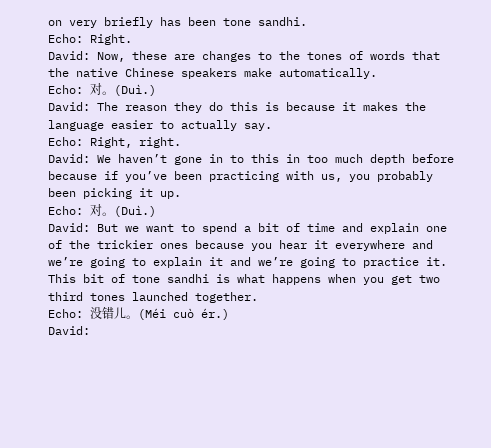on very briefly has been tone sandhi.
Echo: Right.
David: Now, these are changes to the tones of words that the native Chinese speakers make automatically.
Echo: 对。(Duì.)
David: The reason they do this is because it makes the language easier to actually say.
Echo: Right, right.
David: We haven’t gone in to this in too much depth before because if you’ve been practicing with us, you probably been picking it up.
Echo: 对。(Duì.)
David: But we want to spend a bit of time and explain one of the trickier ones because you hear it everywhere and we’re going to explain it and we’re going to practice it. This bit of tone sandhi is what happens when you get two third tones launched together.
Echo: 没错儿。(Méi cuò ér.)
David: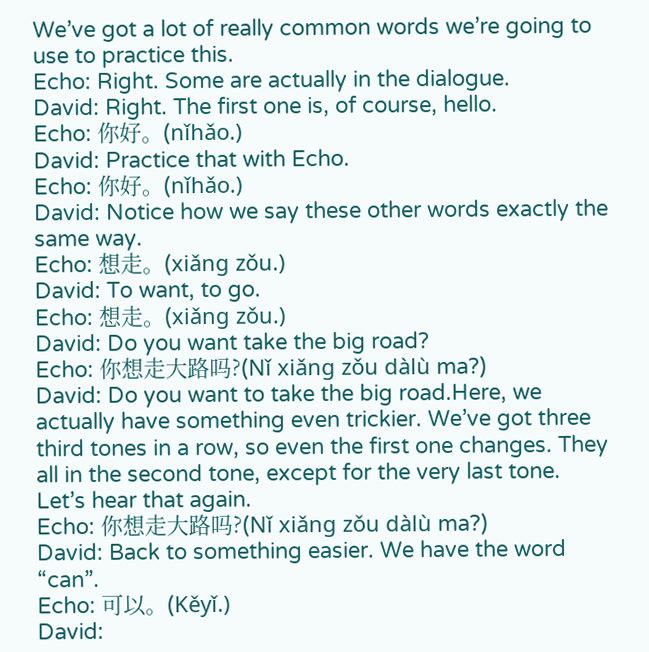We’ve got a lot of really common words we’re going to use to practice this.
Echo: Right. Some are actually in the dialogue.
David: Right. The first one is, of course, hello.
Echo: 你好。(nǐhǎo.)
David: Practice that with Echo.
Echo: 你好。(nǐhǎo.)
David: Notice how we say these other words exactly the same way.
Echo: 想走。(xiǎng zǒu.)
David: To want, to go.
Echo: 想走。(xiǎng zǒu.)
David: Do you want take the big road?
Echo: 你想走大路吗?(Nǐ xiǎng zǒu dàlù ma?)
David: Do you want to take the big road.Here, we actually have something even trickier. We’ve got three third tones in a row, so even the first one changes. They all in the second tone, except for the very last tone. Let’s hear that again.
Echo: 你想走大路吗?(Nǐ xiǎng zǒu dàlù ma?)
David: Back to something easier. We have the word “can”.
Echo: 可以。(Kěyǐ.)
David: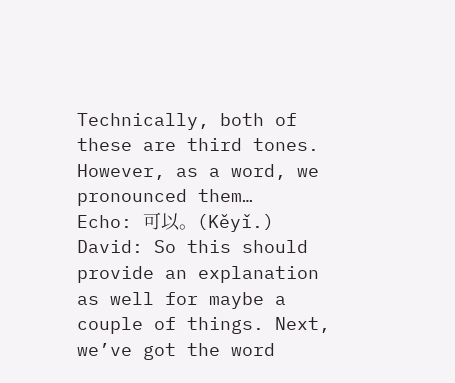Technically, both of these are third tones. However, as a word, we pronounced them…
Echo: 可以。(Kěyǐ.)
David: So this should provide an explanation as well for maybe a couple of things. Next, we’ve got the word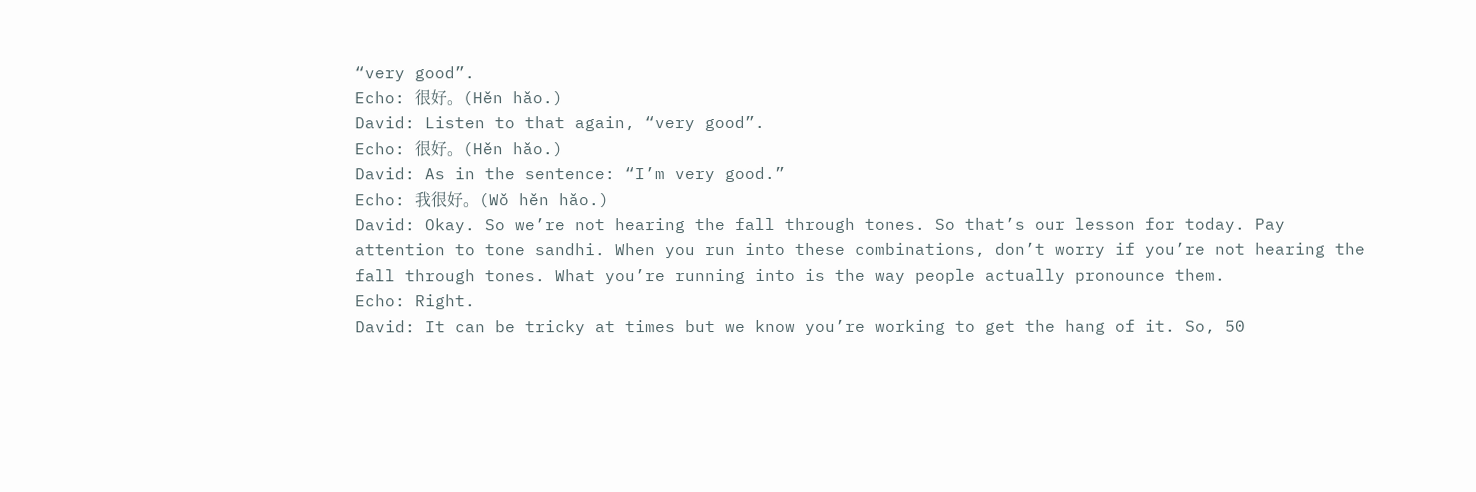“very good”.
Echo: 很好。(Hěn hǎo.)
David: Listen to that again, “very good”.
Echo: 很好。(Hěn hǎo.)
David: As in the sentence: “I’m very good.”
Echo: 我很好。(Wǒ hěn hǎo.)
David: Okay. So we’re not hearing the fall through tones. So that’s our lesson for today. Pay attention to tone sandhi. When you run into these combinations, don’t worry if you’re not hearing the fall through tones. What you’re running into is the way people actually pronounce them.
Echo: Right.
David: It can be tricky at times but we know you’re working to get the hang of it. So, 50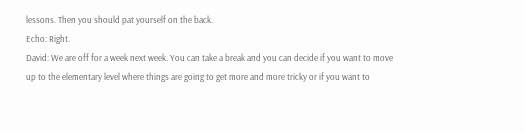lessons. Then you should pat yourself on the back.
Echo: Right.
David: We are off for a week next week. You can take a break and you can decide if you want to move up to the elementary level where things are going to get more and more tricky or if you want to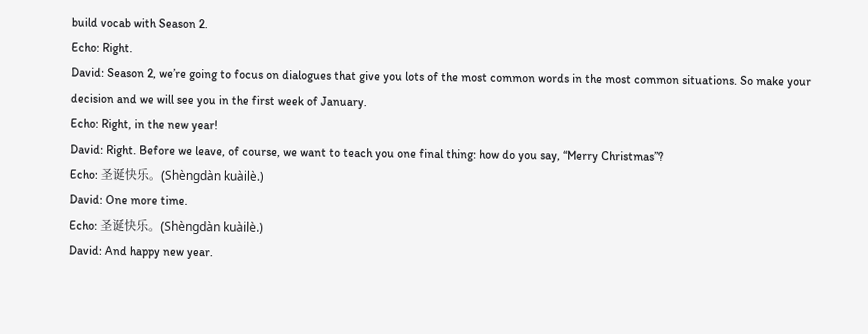build vocab with Season 2.
Echo: Right.
David: Season 2, we’re going to focus on dialogues that give you lots of the most common words in the most common situations. So make your decision and we will see you in the first week of January.
Echo: Right, in the new year!
David: Right. Before we leave, of course, we want to teach you one final thing: how do you say, “Merry Christmas”?
Echo: 圣诞快乐。(Shèngdàn kuàilè.)
David: One more time.
Echo: 圣诞快乐。(Shèngdàn kuàilè.)
David: And happy new year.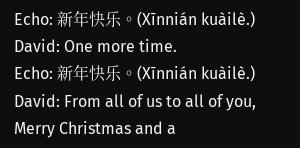Echo: 新年快乐。(Xīnnián kuàilè.)
David: One more time.
Echo: 新年快乐。(Xīnnián kuàilè.)
David: From all of us to all of you, Merry Christmas and a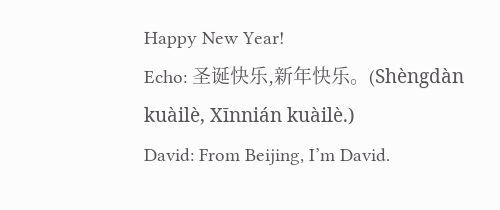Happy New Year!
Echo: 圣诞快乐,新年快乐。(Shèngdàn kuàilè, Xīnnián kuàilè.)
David: From Beijing, I’m David.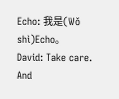Echo: 我是(Wǒ shì)Echo。
David: Take care. And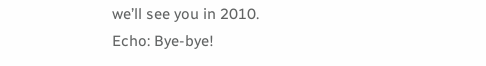we’ll see you in 2010.
Echo: Bye-bye!